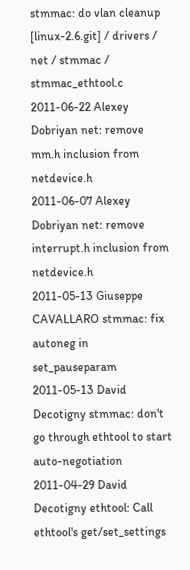stmmac: do vlan cleanup
[linux-2.6.git] / drivers / net / stmmac / stmmac_ethtool.c
2011-06-22 Alexey Dobriyan net: remove mm.h inclusion from netdevice.h
2011-06-07 Alexey Dobriyan net: remove interrupt.h inclusion from netdevice.h
2011-05-13 Giuseppe CAVALLARO stmmac: fix autoneg in set_pauseparam
2011-05-13 David Decotigny stmmac: don't go through ethtool to start auto-negotiation
2011-04-29 David Decotigny ethtool: Call ethtool's get/set_settings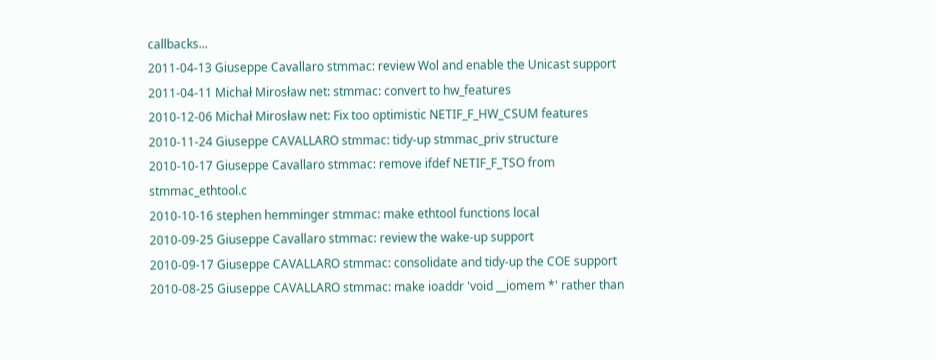callbacks...
2011-04-13 Giuseppe Cavallaro stmmac: review Wol and enable the Unicast support
2011-04-11 Michał Mirosław net: stmmac: convert to hw_features
2010-12-06 Michał Mirosław net: Fix too optimistic NETIF_F_HW_CSUM features
2010-11-24 Giuseppe CAVALLARO stmmac: tidy-up stmmac_priv structure
2010-10-17 Giuseppe Cavallaro stmmac: remove ifdef NETIF_F_TSO from stmmac_ethtool.c
2010-10-16 stephen hemminger stmmac: make ethtool functions local
2010-09-25 Giuseppe Cavallaro stmmac: review the wake-up support
2010-09-17 Giuseppe CAVALLARO stmmac: consolidate and tidy-up the COE support
2010-08-25 Giuseppe CAVALLARO stmmac: make ioaddr 'void __iomem *' rather than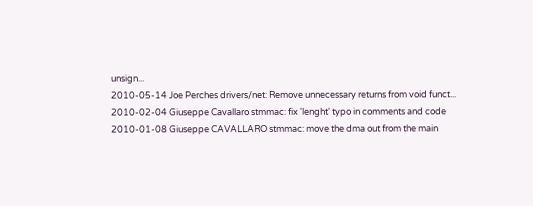unsign...
2010-05-14 Joe Perches drivers/net: Remove unnecessary returns from void funct...
2010-02-04 Giuseppe Cavallaro stmmac: fix 'lenght' typo in comments and code
2010-01-08 Giuseppe CAVALLARO stmmac: move the dma out from the main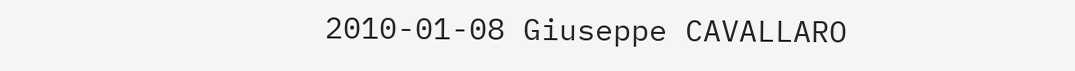2010-01-08 Giuseppe CAVALLARO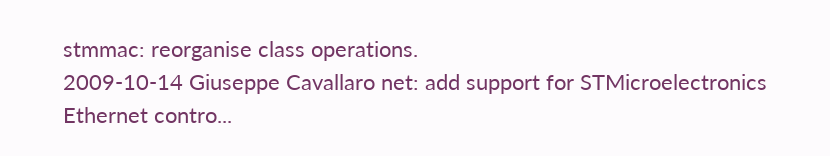stmmac: reorganise class operations.
2009-10-14 Giuseppe Cavallaro net: add support for STMicroelectronics Ethernet contro...